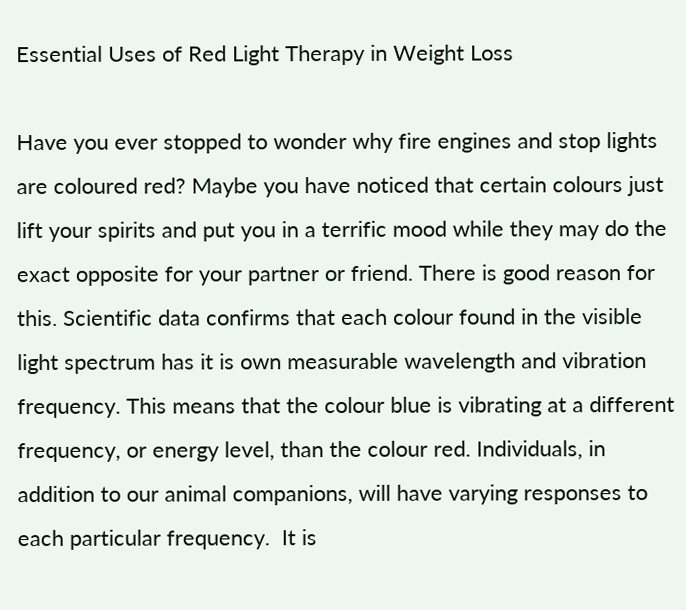Essential Uses of Red Light Therapy in Weight Loss

Have you ever stopped to wonder why fire engines and stop lights are coloured red? Maybe you have noticed that certain colours just lift your spirits and put you in a terrific mood while they may do the exact opposite for your partner or friend. There is good reason for this. Scientific data confirms that each colour found in the visible light spectrum has it is own measurable wavelength and vibration frequency. This means that the colour blue is vibrating at a different frequency, or energy level, than the colour red. Individuals, in addition to our animal companions, will have varying responses to each particular frequency.  It is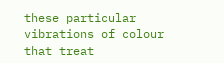these particular vibrations of colour that treat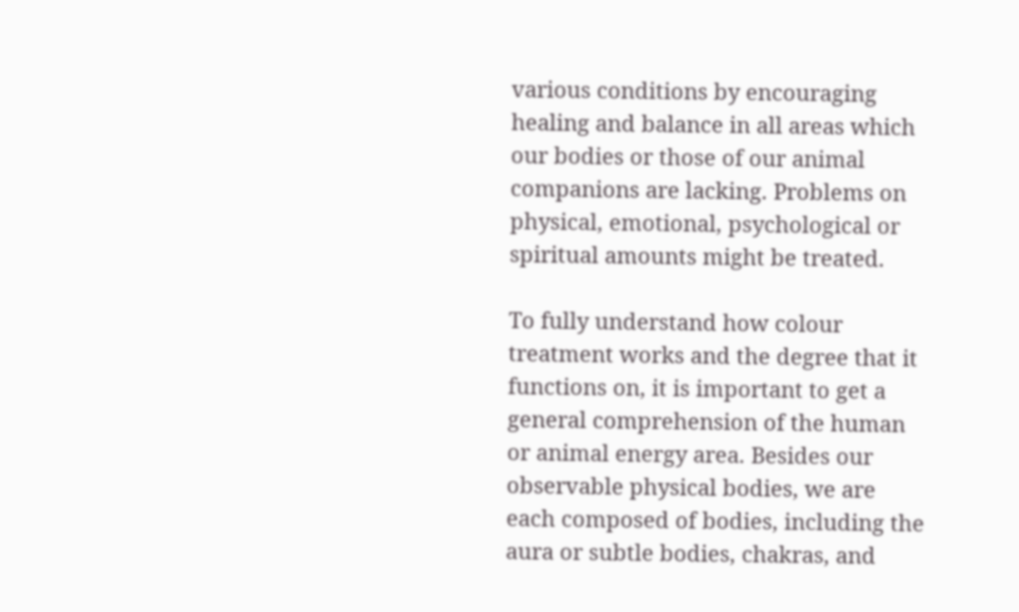various conditions by encouraging healing and balance in all areas which our bodies or those of our animal companions are lacking. Problems on physical, emotional, psychological or spiritual amounts might be treated.

To fully understand how colour treatment works and the degree that it functions on, it is important to get a general comprehension of the human or animal energy area. Besides our observable physical bodies, we are each composed of bodies, including the aura or subtle bodies, chakras, and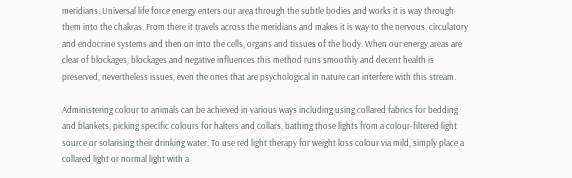meridians. Universal life force energy enters our area through the subtle bodies and works it is way through them into the chakras. From there it travels across the meridians and makes it is way to the nervous, circulatory and endocrine systems and then on into the cells, organs and tissues of the body. When our energy areas are clear of blockages, blockages and negative influences this method runs smoothly and decent health is preserved, nevertheless issues, even the ones that are psychological in nature can interfere with this stream.

Administering colour to animals can be achieved in various ways including using collared fabrics for bedding and blankets, picking specific colours for halters and collars, bathing those lights from a colour-filtered light source or solarising their drinking water. To use red light therapy for weight loss colour via mild, simply place a collared light or normal light with a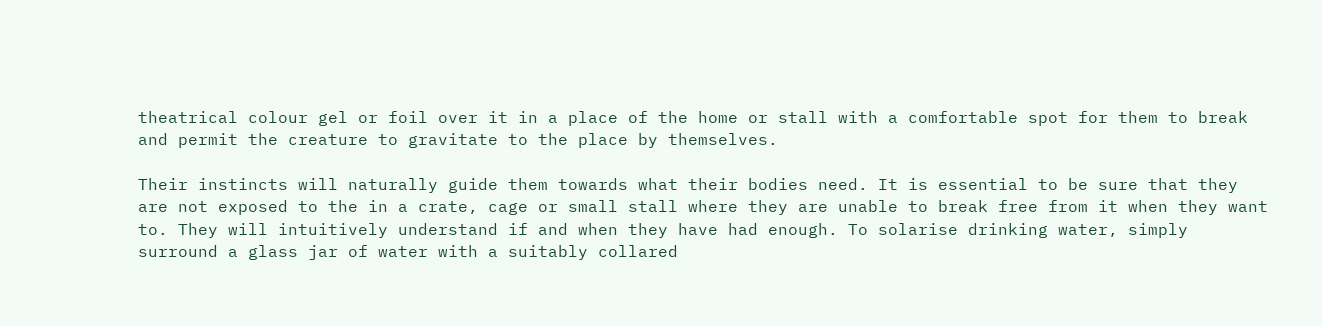theatrical colour gel or foil over it in a place of the home or stall with a comfortable spot for them to break and permit the creature to gravitate to the place by themselves.

Their instincts will naturally guide them towards what their bodies need. It is essential to be sure that they are not exposed to the in a crate, cage or small stall where they are unable to break free from it when they want to. They will intuitively understand if and when they have had enough. To solarise drinking water, simply surround a glass jar of water with a suitably collared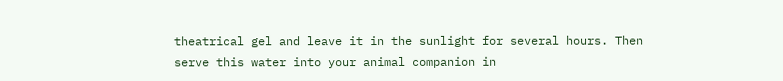theatrical gel and leave it in the sunlight for several hours. Then serve this water into your animal companion in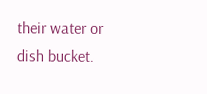their water or dish bucket.